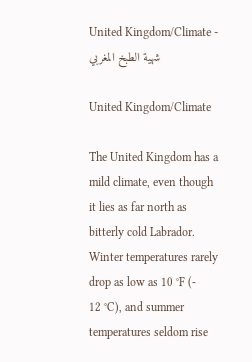United Kingdom/Climate - شهية الطبخ المغربي

United Kingdom/Climate

The United Kingdom has a mild climate, even though it lies as far north as
bitterly cold Labrador. Winter temperatures rarely drop as low as 10 °F (-
12 °C), and summer temperatures seldom rise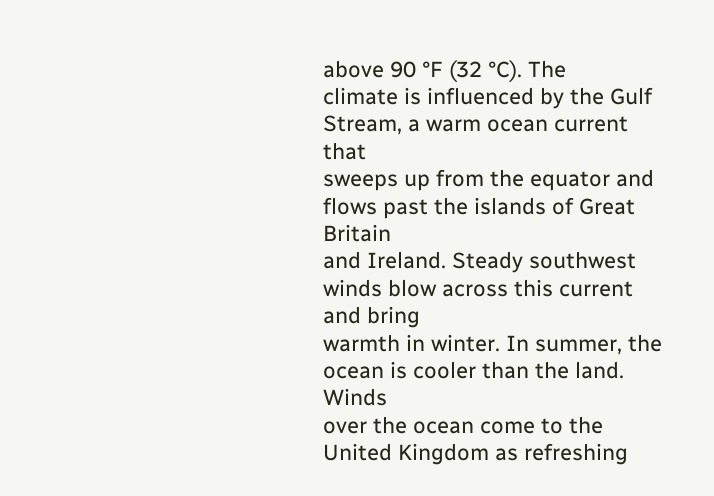above 90 °F (32 °C). The
climate is influenced by the Gulf Stream, a warm ocean current that
sweeps up from the equator and flows past the islands of Great Britain
and Ireland. Steady southwest winds blow across this current and bring
warmth in winter. In summer, the ocean is cooler than the land. Winds
over the ocean come to the United Kingdom as refreshing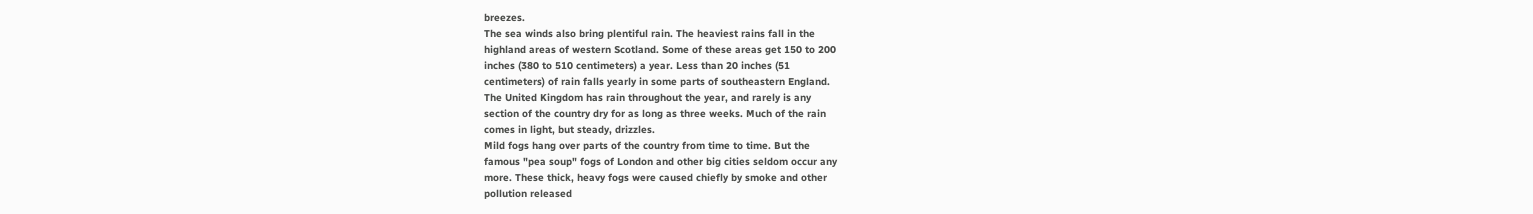breezes.
The sea winds also bring plentiful rain. The heaviest rains fall in the
highland areas of western Scotland. Some of these areas get 150 to 200
inches (380 to 510 centimeters) a year. Less than 20 inches (51
centimeters) of rain falls yearly in some parts of southeastern England.
The United Kingdom has rain throughout the year, and rarely is any
section of the country dry for as long as three weeks. Much of the rain
comes in light, but steady, drizzles.
Mild fogs hang over parts of the country from time to time. But the
famous "pea soup" fogs of London and other big cities seldom occur any
more. These thick, heavy fogs were caused chiefly by smoke and other
pollution released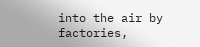into the air by factories,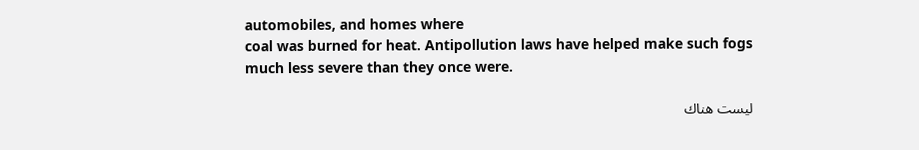automobiles, and homes where
coal was burned for heat. Antipollution laws have helped make such fogs
much less severe than they once were.

ليست هناك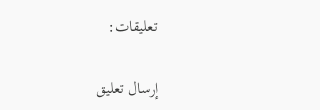تعليقات:

إرسال تعليق